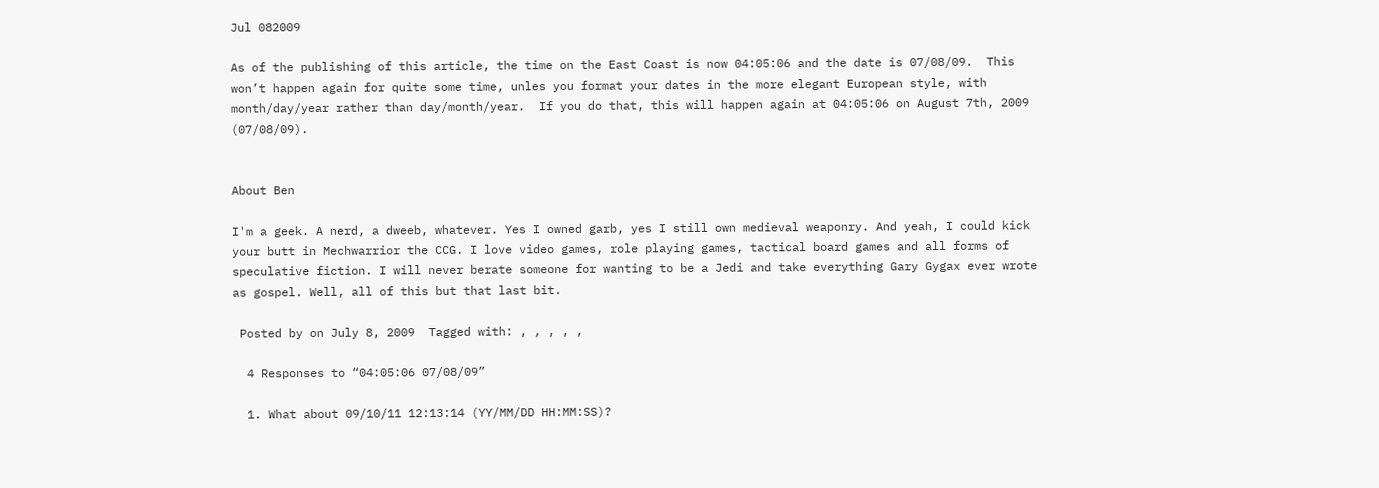Jul 082009

As of the publishing of this article, the time on the East Coast is now 04:05:06 and the date is 07/08/09.  This won’t happen again for quite some time, unles you format your dates in the more elegant European style, with month/day/year rather than day/month/year.  If you do that, this will happen again at 04:05:06 on August 7th, 2009 (07/08/09).


About Ben

I'm a geek. A nerd, a dweeb, whatever. Yes I owned garb, yes I still own medieval weaponry. And yeah, I could kick your butt in Mechwarrior the CCG. I love video games, role playing games, tactical board games and all forms of speculative fiction. I will never berate someone for wanting to be a Jedi and take everything Gary Gygax ever wrote as gospel. Well, all of this but that last bit.

 Posted by on July 8, 2009  Tagged with: , , , , ,

  4 Responses to “04:05:06 07/08/09”

  1. What about 09/10/11 12:13:14 (YY/MM/DD HH:MM:SS)?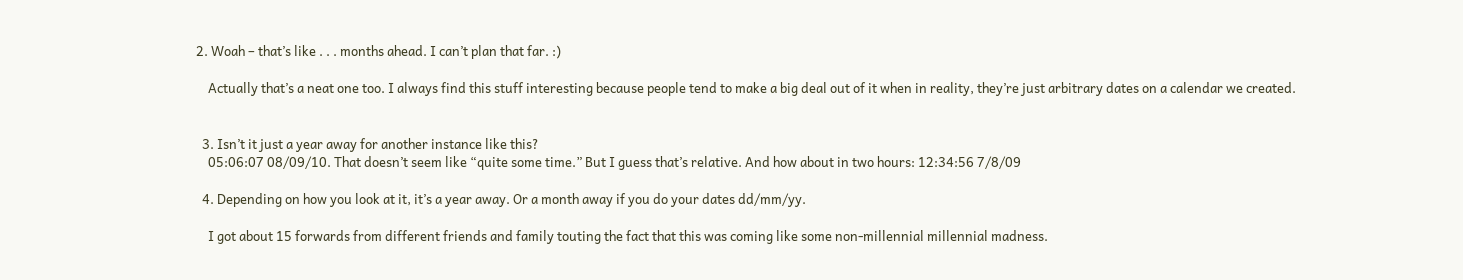2. Woah – that’s like . . . months ahead. I can’t plan that far. :)

    Actually that’s a neat one too. I always find this stuff interesting because people tend to make a big deal out of it when in reality, they’re just arbitrary dates on a calendar we created.


  3. Isn’t it just a year away for another instance like this?
    05:06:07 08/09/10. That doesn’t seem like “quite some time.” But I guess that’s relative. And how about in two hours: 12:34:56 7/8/09

  4. Depending on how you look at it, it’s a year away. Or a month away if you do your dates dd/mm/yy.

    I got about 15 forwards from different friends and family touting the fact that this was coming like some non-millennial millennial madness.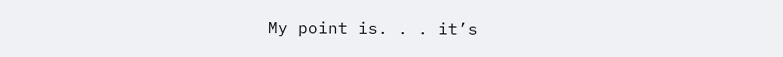My point is. . . it’s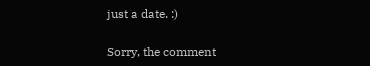just a date. :)

Sorry, the comment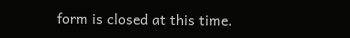form is closed at this time.